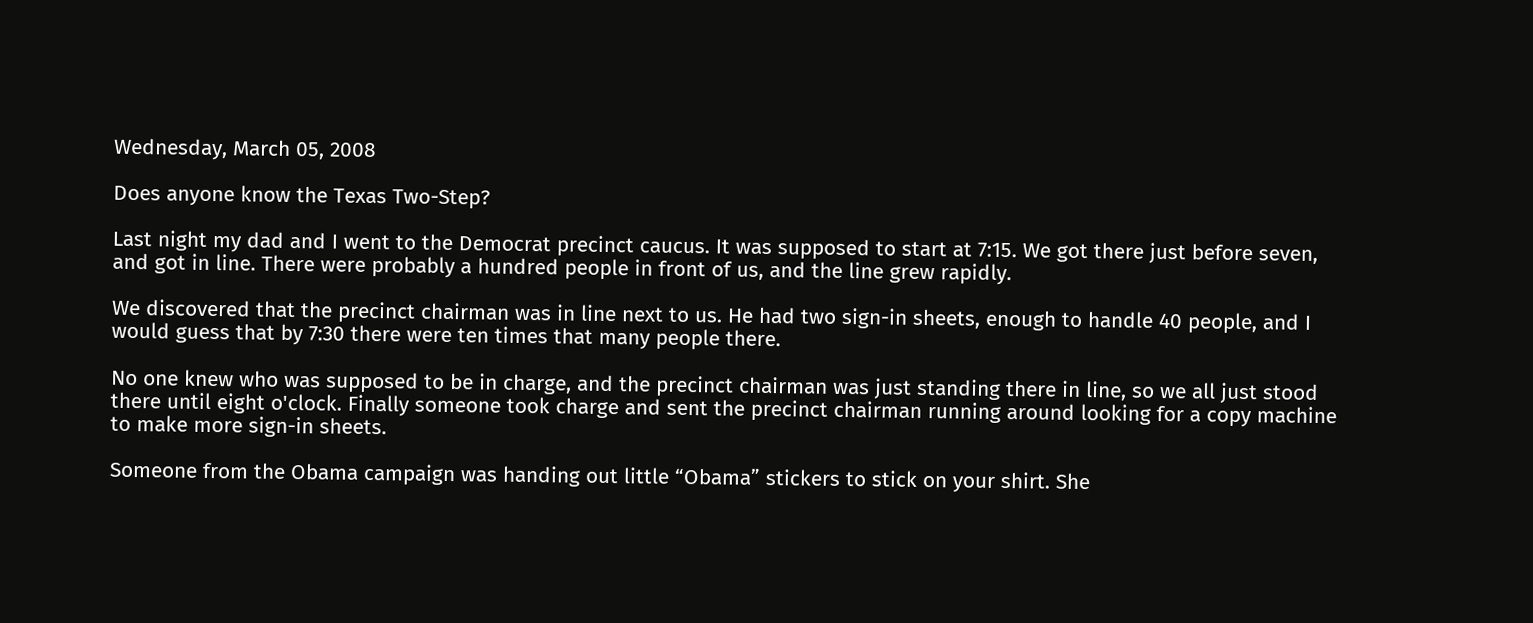Wednesday, March 05, 2008

Does anyone know the Texas Two-Step?

Last night my dad and I went to the Democrat precinct caucus. It was supposed to start at 7:15. We got there just before seven, and got in line. There were probably a hundred people in front of us, and the line grew rapidly.

We discovered that the precinct chairman was in line next to us. He had two sign-in sheets, enough to handle 40 people, and I would guess that by 7:30 there were ten times that many people there.

No one knew who was supposed to be in charge, and the precinct chairman was just standing there in line, so we all just stood there until eight o'clock. Finally someone took charge and sent the precinct chairman running around looking for a copy machine to make more sign-in sheets.

Someone from the Obama campaign was handing out little “Obama” stickers to stick on your shirt. She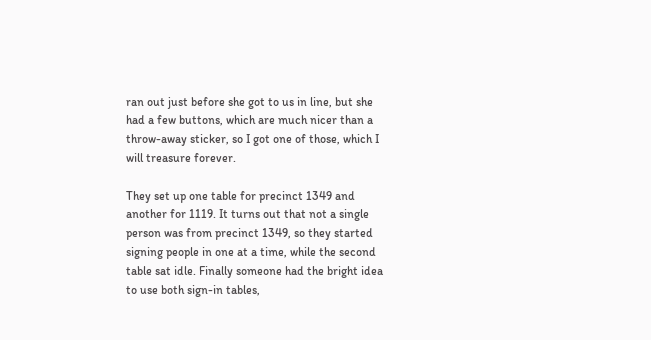ran out just before she got to us in line, but she had a few buttons, which are much nicer than a throw-away sticker, so I got one of those, which I will treasure forever.

They set up one table for precinct 1349 and another for 1119. It turns out that not a single person was from precinct 1349, so they started signing people in one at a time, while the second table sat idle. Finally someone had the bright idea to use both sign-in tables,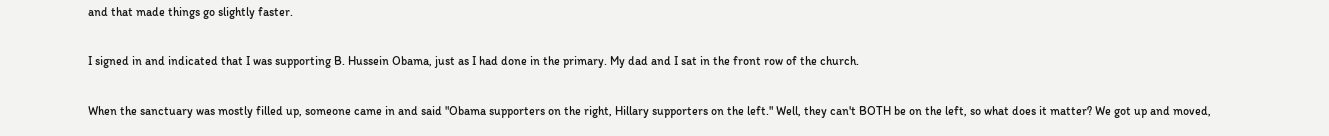and that made things go slightly faster.

I signed in and indicated that I was supporting B. Hussein Obama, just as I had done in the primary. My dad and I sat in the front row of the church.

When the sanctuary was mostly filled up, someone came in and said "Obama supporters on the right, Hillary supporters on the left." Well, they can't BOTH be on the left, so what does it matter? We got up and moved,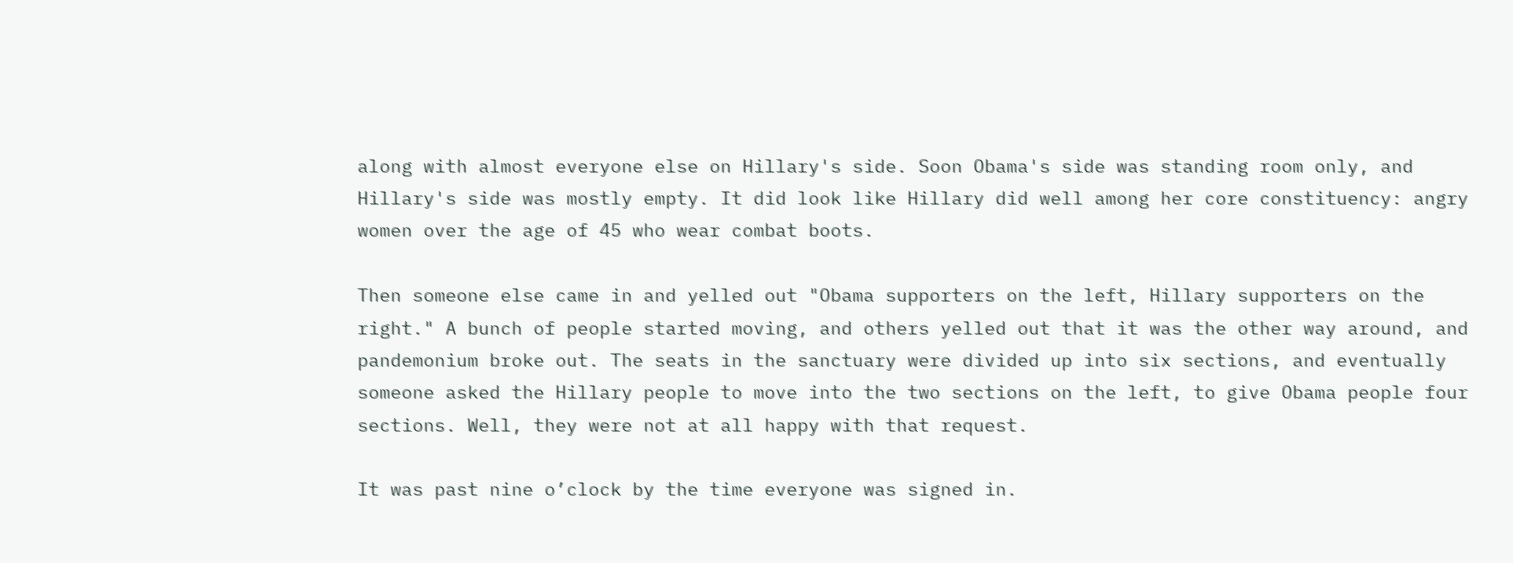along with almost everyone else on Hillary's side. Soon Obama's side was standing room only, and Hillary's side was mostly empty. It did look like Hillary did well among her core constituency: angry women over the age of 45 who wear combat boots.

Then someone else came in and yelled out "Obama supporters on the left, Hillary supporters on the right." A bunch of people started moving, and others yelled out that it was the other way around, and pandemonium broke out. The seats in the sanctuary were divided up into six sections, and eventually someone asked the Hillary people to move into the two sections on the left, to give Obama people four sections. Well, they were not at all happy with that request.

It was past nine o’clock by the time everyone was signed in.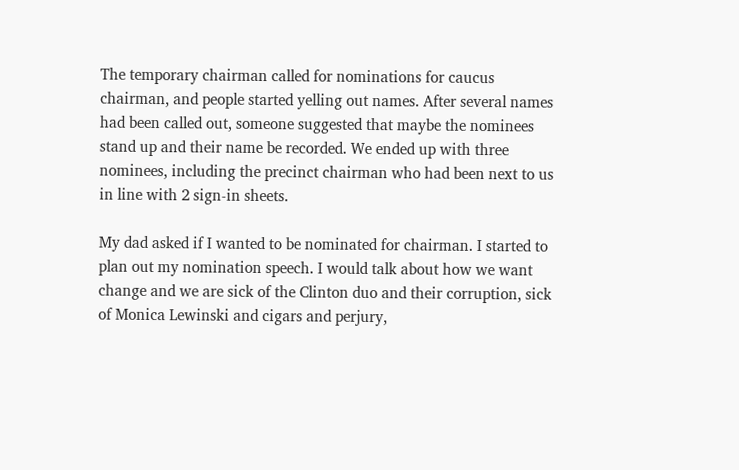The temporary chairman called for nominations for caucus chairman, and people started yelling out names. After several names had been called out, someone suggested that maybe the nominees stand up and their name be recorded. We ended up with three nominees, including the precinct chairman who had been next to us in line with 2 sign-in sheets.

My dad asked if I wanted to be nominated for chairman. I started to plan out my nomination speech. I would talk about how we want change and we are sick of the Clinton duo and their corruption, sick of Monica Lewinski and cigars and perjury,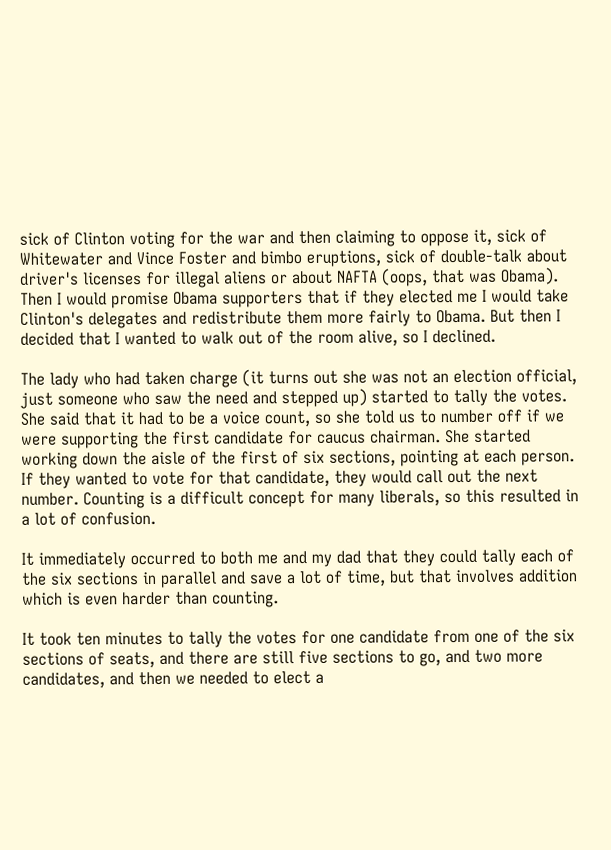sick of Clinton voting for the war and then claiming to oppose it, sick of Whitewater and Vince Foster and bimbo eruptions, sick of double-talk about driver's licenses for illegal aliens or about NAFTA (oops, that was Obama). Then I would promise Obama supporters that if they elected me I would take Clinton's delegates and redistribute them more fairly to Obama. But then I decided that I wanted to walk out of the room alive, so I declined.

The lady who had taken charge (it turns out she was not an election official, just someone who saw the need and stepped up) started to tally the votes. She said that it had to be a voice count, so she told us to number off if we were supporting the first candidate for caucus chairman. She started working down the aisle of the first of six sections, pointing at each person. If they wanted to vote for that candidate, they would call out the next number. Counting is a difficult concept for many liberals, so this resulted in a lot of confusion.

It immediately occurred to both me and my dad that they could tally each of the six sections in parallel and save a lot of time, but that involves addition which is even harder than counting.

It took ten minutes to tally the votes for one candidate from one of the six sections of seats, and there are still five sections to go, and two more candidates, and then we needed to elect a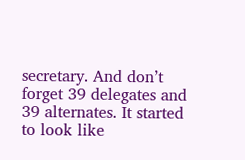secretary. And don’t forget 39 delegates and 39 alternates. It started to look like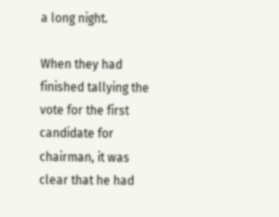a long night.

When they had finished tallying the vote for the first candidate for chairman, it was clear that he had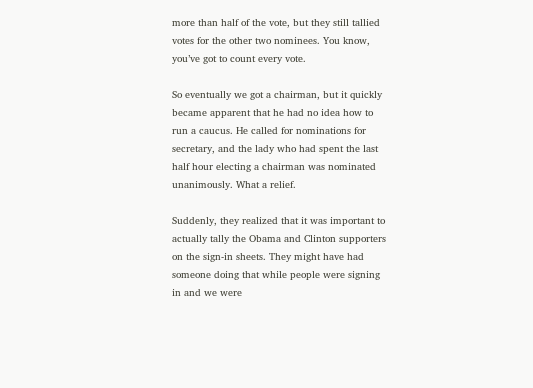more than half of the vote, but they still tallied votes for the other two nominees. You know, you’ve got to count every vote.

So eventually we got a chairman, but it quickly became apparent that he had no idea how to run a caucus. He called for nominations for secretary, and the lady who had spent the last half hour electing a chairman was nominated unanimously. What a relief.

Suddenly, they realized that it was important to actually tally the Obama and Clinton supporters on the sign-in sheets. They might have had someone doing that while people were signing in and we were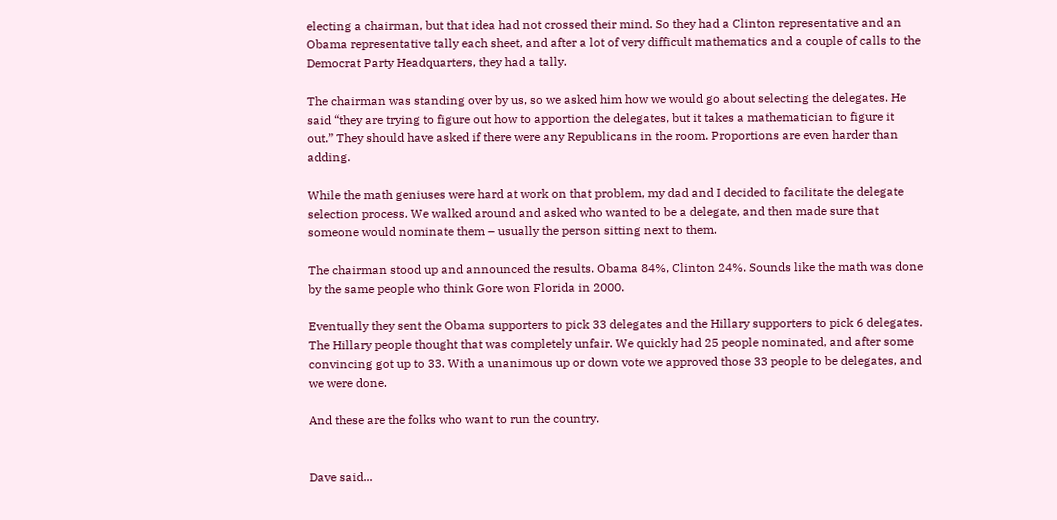electing a chairman, but that idea had not crossed their mind. So they had a Clinton representative and an Obama representative tally each sheet, and after a lot of very difficult mathematics and a couple of calls to the Democrat Party Headquarters, they had a tally.

The chairman was standing over by us, so we asked him how we would go about selecting the delegates. He said “they are trying to figure out how to apportion the delegates, but it takes a mathematician to figure it out.” They should have asked if there were any Republicans in the room. Proportions are even harder than adding.

While the math geniuses were hard at work on that problem, my dad and I decided to facilitate the delegate selection process. We walked around and asked who wanted to be a delegate, and then made sure that someone would nominate them – usually the person sitting next to them.

The chairman stood up and announced the results. Obama 84%, Clinton 24%. Sounds like the math was done by the same people who think Gore won Florida in 2000.

Eventually they sent the Obama supporters to pick 33 delegates and the Hillary supporters to pick 6 delegates. The Hillary people thought that was completely unfair. We quickly had 25 people nominated, and after some convincing got up to 33. With a unanimous up or down vote we approved those 33 people to be delegates, and we were done.

And these are the folks who want to run the country.


Dave said...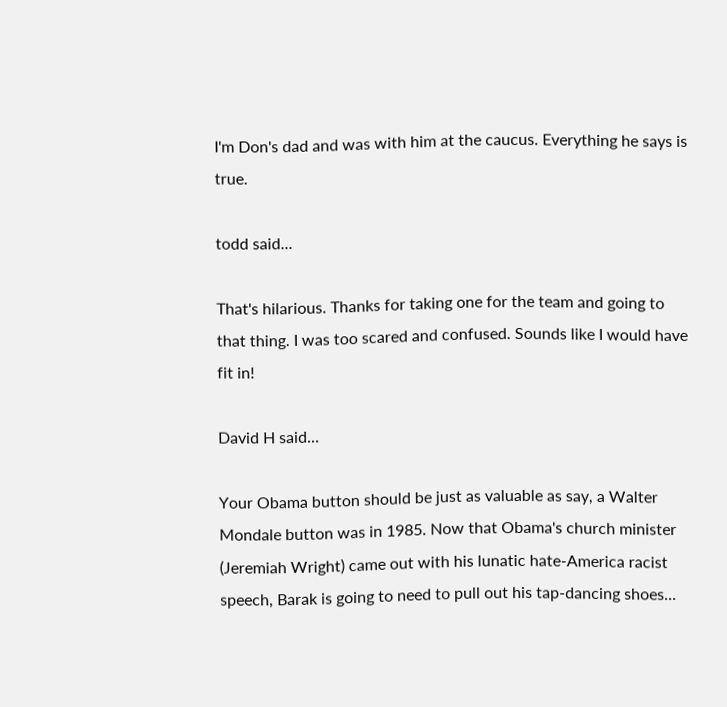I'm Don's dad and was with him at the caucus. Everything he says is true.

todd said...

That's hilarious. Thanks for taking one for the team and going to that thing. I was too scared and confused. Sounds like I would have fit in!

David H said...

Your Obama button should be just as valuable as say, a Walter Mondale button was in 1985. Now that Obama's church minister (Jeremiah Wright) came out with his lunatic hate-America racist speech, Barak is going to need to pull out his tap-dancing shoes...